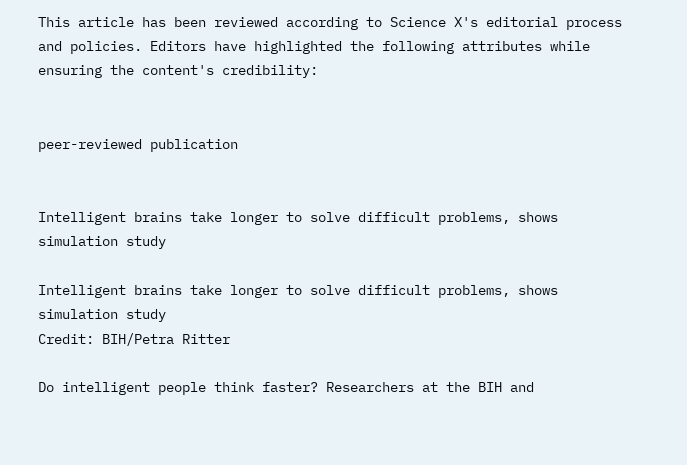This article has been reviewed according to Science X's editorial process and policies. Editors have highlighted the following attributes while ensuring the content's credibility:


peer-reviewed publication


Intelligent brains take longer to solve difficult problems, shows simulation study

Intelligent brains take longer to solve difficult problems, shows simulation study
Credit: BIH/Petra Ritter

Do intelligent people think faster? Researchers at the BIH and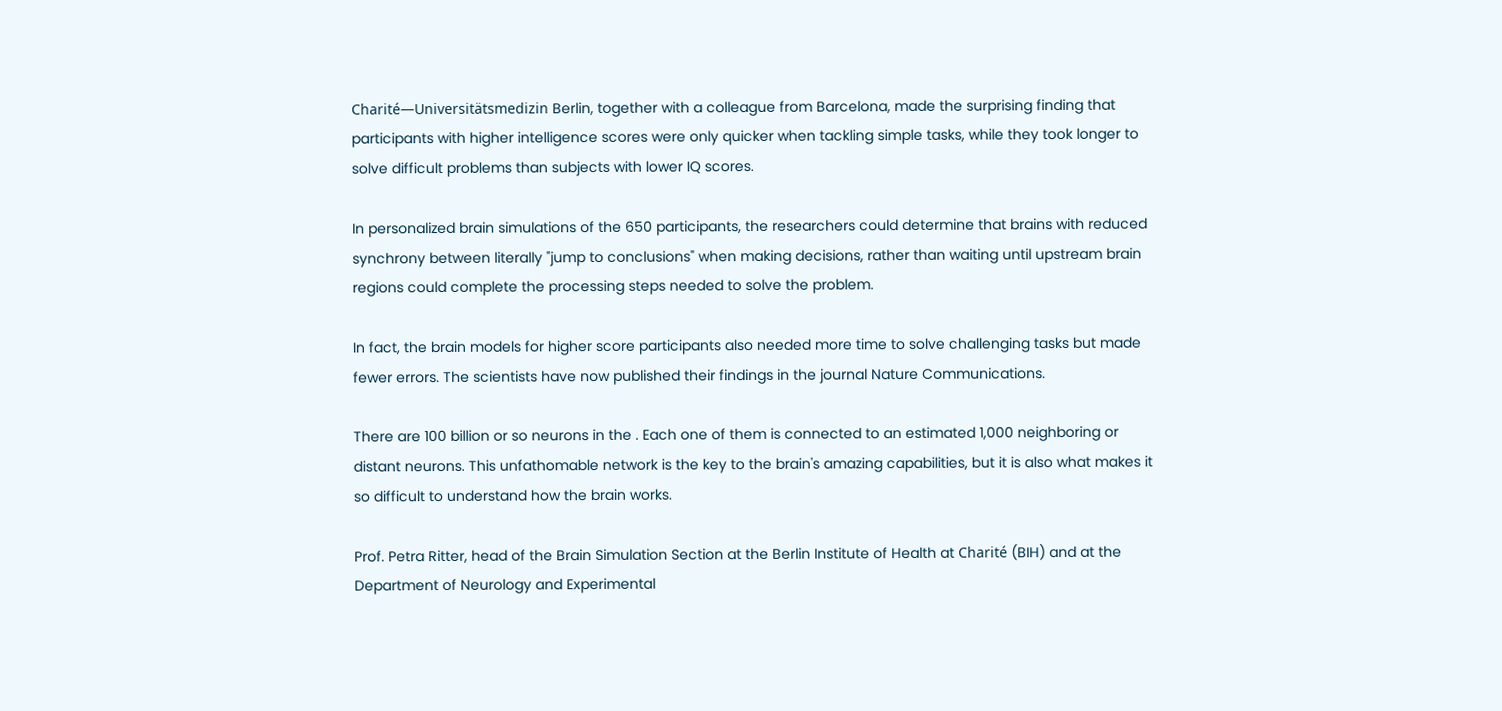Charité—Universitätsmedizin Berlin, together with a colleague from Barcelona, made the surprising finding that participants with higher intelligence scores were only quicker when tackling simple tasks, while they took longer to solve difficult problems than subjects with lower IQ scores.

In personalized brain simulations of the 650 participants, the researchers could determine that brains with reduced synchrony between literally "jump to conclusions" when making decisions, rather than waiting until upstream brain regions could complete the processing steps needed to solve the problem.

In fact, the brain models for higher score participants also needed more time to solve challenging tasks but made fewer errors. The scientists have now published their findings in the journal Nature Communications.

There are 100 billion or so neurons in the . Each one of them is connected to an estimated 1,000 neighboring or distant neurons. This unfathomable network is the key to the brain's amazing capabilities, but it is also what makes it so difficult to understand how the brain works.

Prof. Petra Ritter, head of the Brain Simulation Section at the Berlin Institute of Health at Charité (BIH) and at the Department of Neurology and Experimental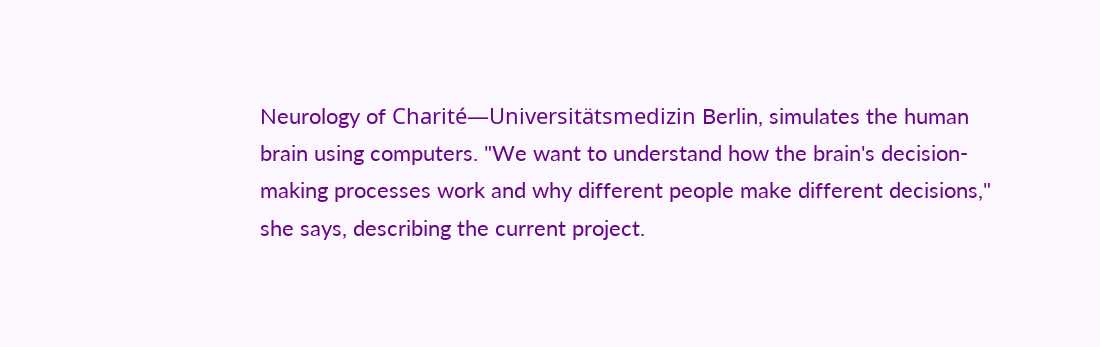Neurology of Charité—Universitätsmedizin Berlin, simulates the human brain using computers. "We want to understand how the brain's decision-making processes work and why different people make different decisions," she says, describing the current project.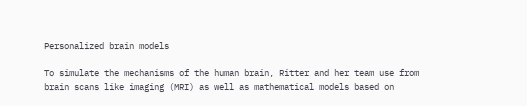Personalized brain models

To simulate the mechanisms of the human brain, Ritter and her team use from brain scans like imaging (MRI) as well as mathematical models based on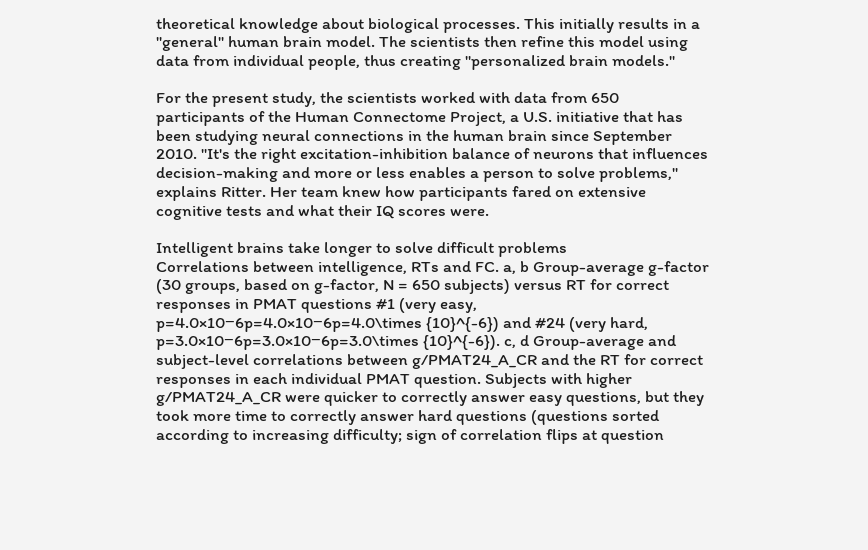theoretical knowledge about biological processes. This initially results in a "general" human brain model. The scientists then refine this model using data from individual people, thus creating "personalized brain models."

For the present study, the scientists worked with data from 650 participants of the Human Connectome Project, a U.S. initiative that has been studying neural connections in the human brain since September 2010. "It's the right excitation-inhibition balance of neurons that influences decision-making and more or less enables a person to solve problems," explains Ritter. Her team knew how participants fared on extensive cognitive tests and what their IQ scores were.

Intelligent brains take longer to solve difficult problems
Correlations between intelligence, RTs and FC. a, b Group-average g-factor (30 groups, based on g-factor, N = 650 subjects) versus RT for correct responses in PMAT questions #1 (very easy, p=4.0×10−6p=4.0×10−6p=4.0\times {10}^{-6}) and #24 (very hard, p=3.0×10−6p=3.0×10−6p=3.0\times {10}^{-6}). c, d Group-average and subject-level correlations between g/PMAT24_A_CR and the RT for correct responses in each individual PMAT question. Subjects with higher g/PMAT24_A_CR were quicker to correctly answer easy questions, but they took more time to correctly answer hard questions (questions sorted according to increasing difficulty; sign of correlation flips at question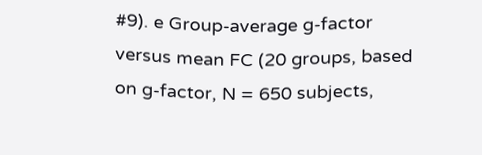#9). e Group-average g-factor versus mean FC (20 groups, based on g-factor, N = 650 subjects,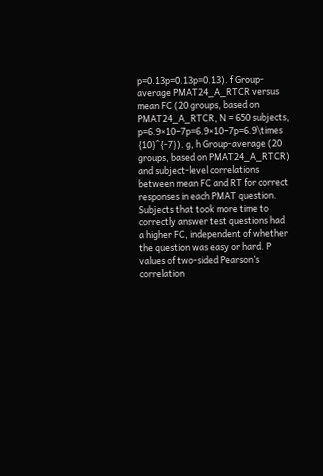p=0.13p=0.13p=0.13). f Group-average PMAT24_A_RTCR versus mean FC (20 groups, based on PMAT24_A_RTCR, N = 650 subjects, p=6.9×10−7p=6.9×10−7p=6.9\times {10}^{-7}). g, h Group-average (20 groups, based on PMAT24_A_RTCR) and subject-level correlations between mean FC and RT for correct responses in each PMAT question. Subjects that took more time to correctly answer test questions had a higher FC, independent of whether the question was easy or hard. P values of two-sided Pearson’s correlation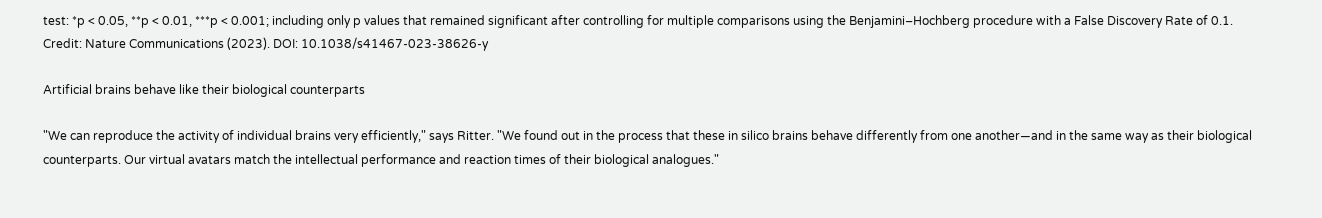test: *p < 0.05, **p < 0.01, ***p < 0.001; including only p values that remained significant after controlling for multiple comparisons using the Benjamini–Hochberg procedure with a False Discovery Rate of 0.1. Credit: Nature Communications (2023). DOI: 10.1038/s41467-023-38626-y

Artificial brains behave like their biological counterparts

"We can reproduce the activity of individual brains very efficiently," says Ritter. "We found out in the process that these in silico brains behave differently from one another—and in the same way as their biological counterparts. Our virtual avatars match the intellectual performance and reaction times of their biological analogues."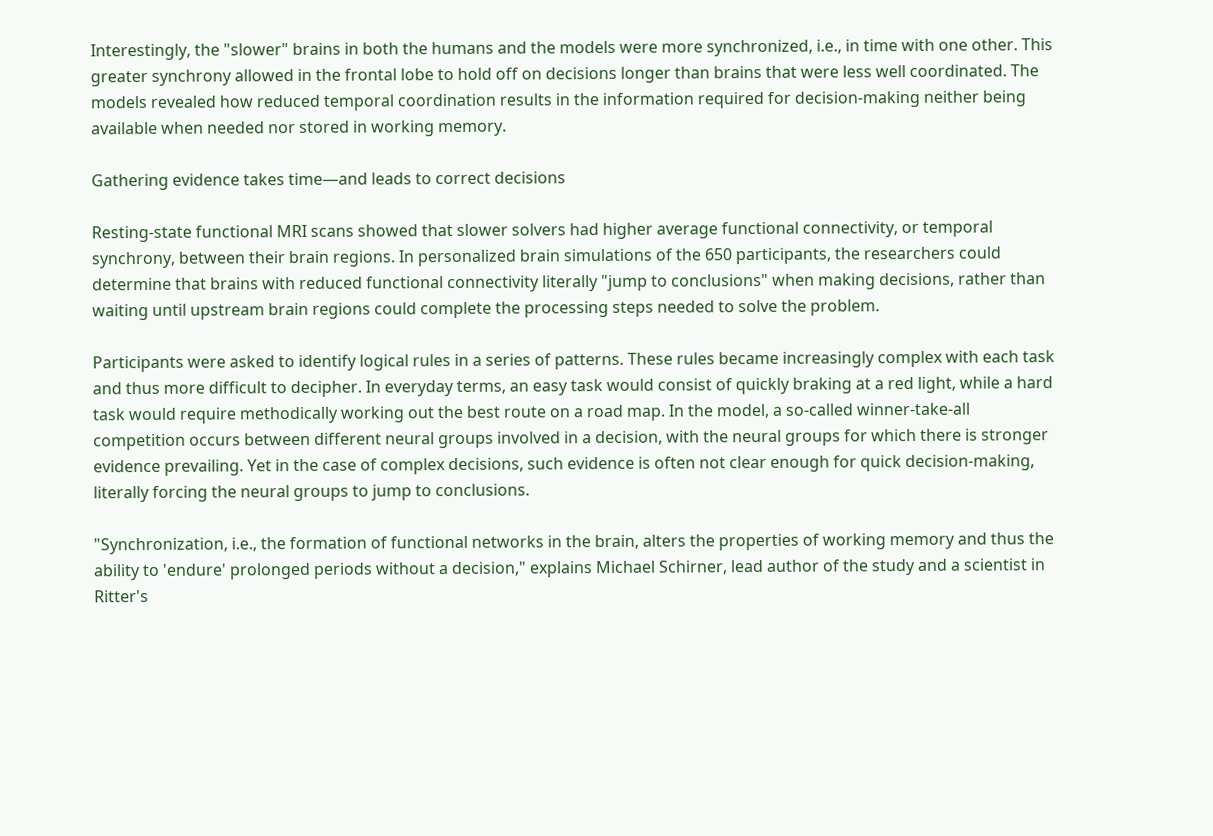Interestingly, the "slower" brains in both the humans and the models were more synchronized, i.e., in time with one other. This greater synchrony allowed in the frontal lobe to hold off on decisions longer than brains that were less well coordinated. The models revealed how reduced temporal coordination results in the information required for decision-making neither being available when needed nor stored in working memory.

Gathering evidence takes time—and leads to correct decisions

Resting-state functional MRI scans showed that slower solvers had higher average functional connectivity, or temporal synchrony, between their brain regions. In personalized brain simulations of the 650 participants, the researchers could determine that brains with reduced functional connectivity literally "jump to conclusions" when making decisions, rather than waiting until upstream brain regions could complete the processing steps needed to solve the problem.

Participants were asked to identify logical rules in a series of patterns. These rules became increasingly complex with each task and thus more difficult to decipher. In everyday terms, an easy task would consist of quickly braking at a red light, while a hard task would require methodically working out the best route on a road map. In the model, a so-called winner-take-all competition occurs between different neural groups involved in a decision, with the neural groups for which there is stronger evidence prevailing. Yet in the case of complex decisions, such evidence is often not clear enough for quick decision-making, literally forcing the neural groups to jump to conclusions.

"Synchronization, i.e., the formation of functional networks in the brain, alters the properties of working memory and thus the ability to 'endure' prolonged periods without a decision," explains Michael Schirner, lead author of the study and a scientist in Ritter's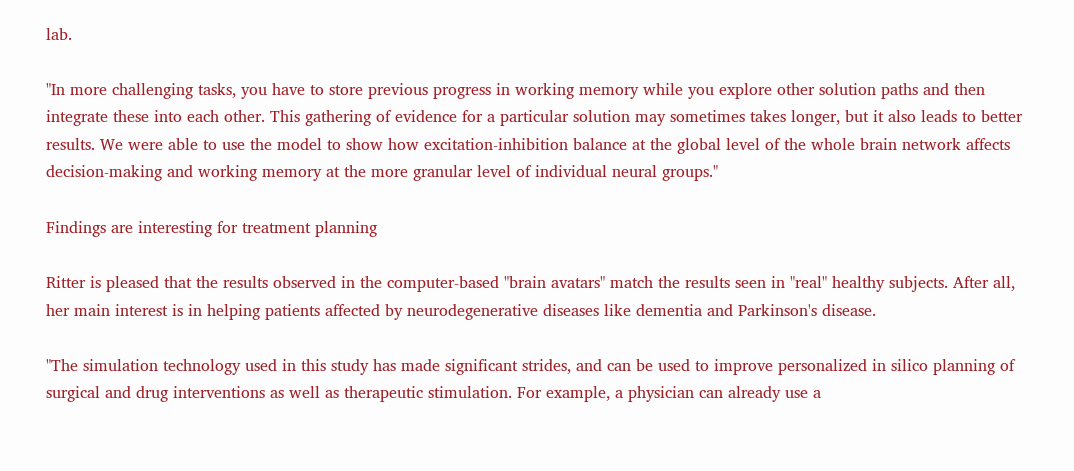lab.

"In more challenging tasks, you have to store previous progress in working memory while you explore other solution paths and then integrate these into each other. This gathering of evidence for a particular solution may sometimes takes longer, but it also leads to better results. We were able to use the model to show how excitation-inhibition balance at the global level of the whole brain network affects decision-making and working memory at the more granular level of individual neural groups."

Findings are interesting for treatment planning

Ritter is pleased that the results observed in the computer-based "brain avatars" match the results seen in "real" healthy subjects. After all, her main interest is in helping patients affected by neurodegenerative diseases like dementia and Parkinson's disease.

"The simulation technology used in this study has made significant strides, and can be used to improve personalized in silico planning of surgical and drug interventions as well as therapeutic stimulation. For example, a physician can already use a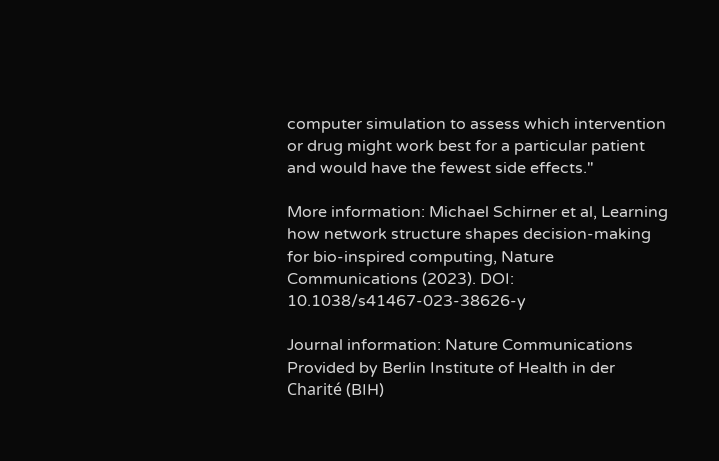computer simulation to assess which intervention or drug might work best for a particular patient and would have the fewest side effects."

More information: Michael Schirner et al, Learning how network structure shapes decision-making for bio-inspired computing, Nature Communications (2023). DOI: 10.1038/s41467-023-38626-y

Journal information: Nature Communications
Provided by Berlin Institute of Health in der Charité (BIH)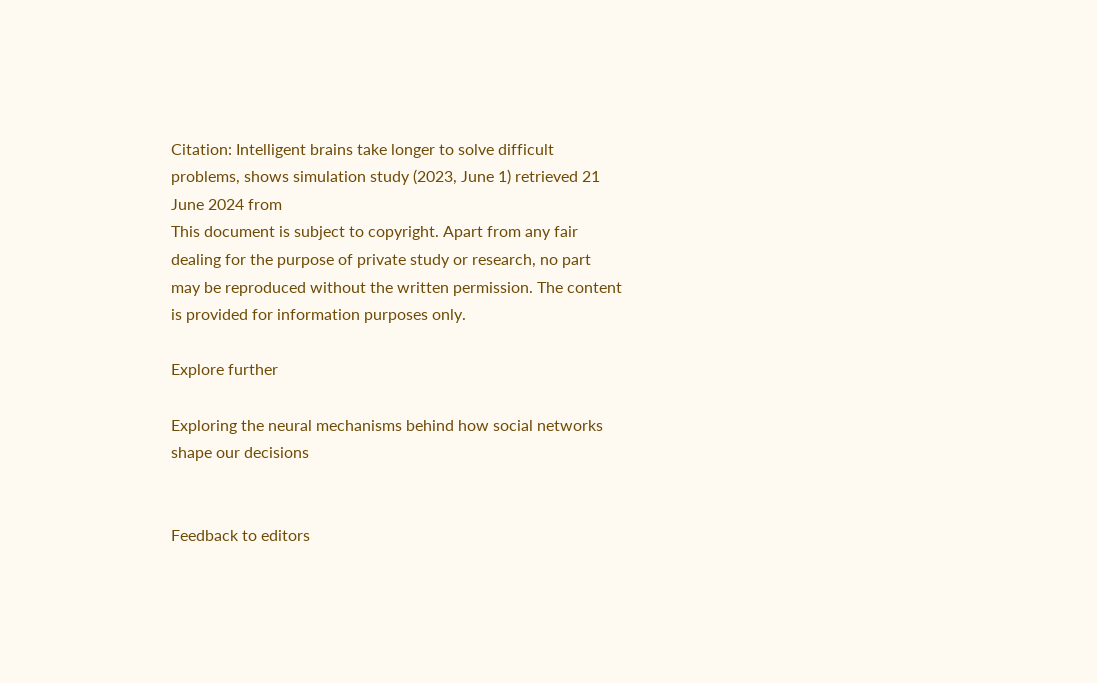Citation: Intelligent brains take longer to solve difficult problems, shows simulation study (2023, June 1) retrieved 21 June 2024 from
This document is subject to copyright. Apart from any fair dealing for the purpose of private study or research, no part may be reproduced without the written permission. The content is provided for information purposes only.

Explore further

Exploring the neural mechanisms behind how social networks shape our decisions


Feedback to editors